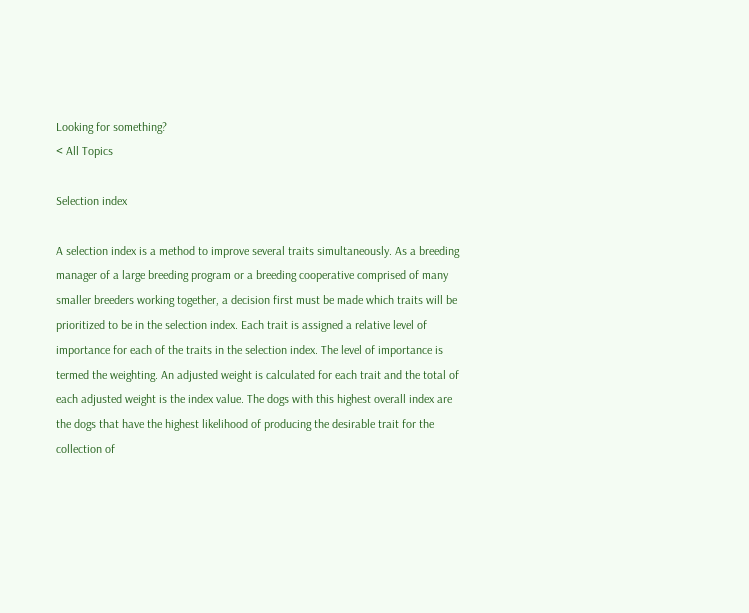Looking for something?
< All Topics

Selection index

A selection index is a method to improve several traits simultaneously. As a breeding manager of a large breeding program or a breeding cooperative comprised of many smaller breeders working together, a decision first must be made which traits will be prioritized to be in the selection index. Each trait is assigned a relative level of importance for each of the traits in the selection index. The level of importance is termed the weighting. An adjusted weight is calculated for each trait and the total of each adjusted weight is the index value. The dogs with this highest overall index are the dogs that have the highest likelihood of producing the desirable trait for the collection of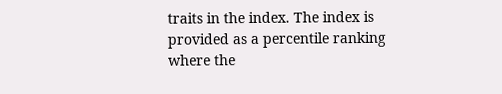traits in the index. The index is provided as a percentile ranking where the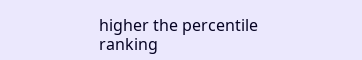higher the percentile ranking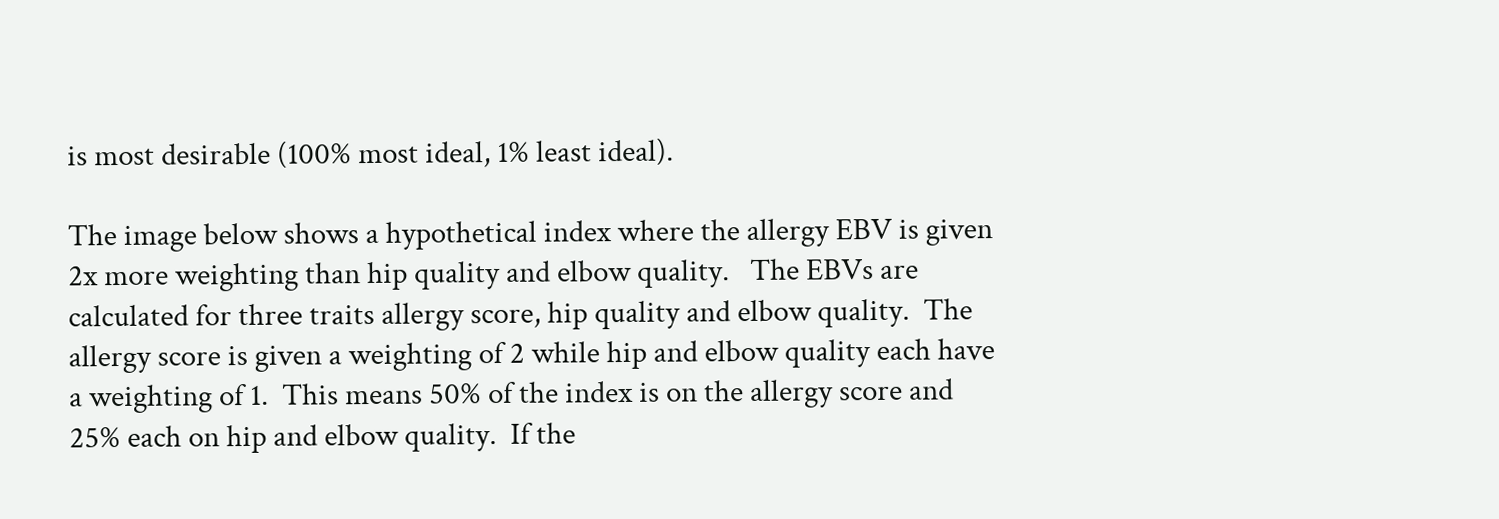is most desirable (100% most ideal, 1% least ideal).

The image below shows a hypothetical index where the allergy EBV is given 2x more weighting than hip quality and elbow quality.   The EBVs are calculated for three traits allergy score, hip quality and elbow quality.  The allergy score is given a weighting of 2 while hip and elbow quality each have a weighting of 1.  This means 50% of the index is on the allergy score and 25% each on hip and elbow quality.  If the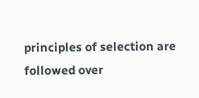principles of selection are followed over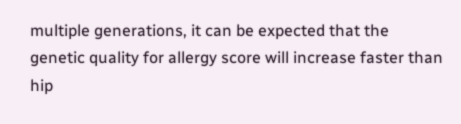multiple generations, it can be expected that the genetic quality for allergy score will increase faster than hip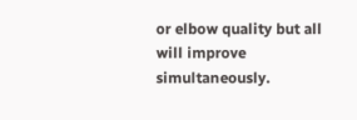or elbow quality but all will improve simultaneously.